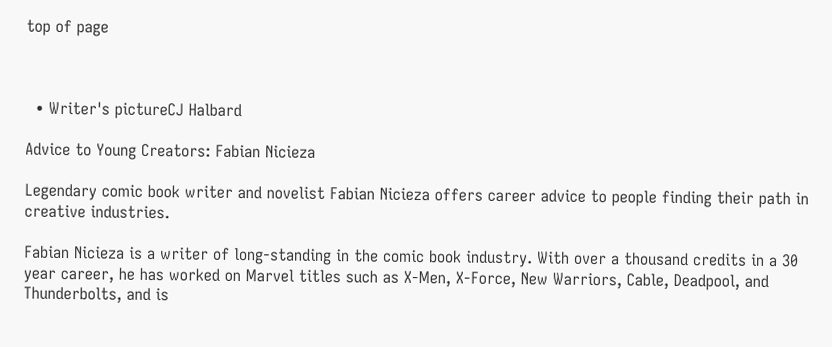top of page



  • Writer's pictureCJ Halbard

Advice to Young Creators: Fabian Nicieza

Legendary comic book writer and novelist Fabian Nicieza offers career advice to people finding their path in creative industries.

Fabian Nicieza is a writer of long-standing in the comic book industry. With over a thousand credits in a 30 year career, he has worked on Marvel titles such as X-Men, X-Force, New Warriors, Cable, Deadpool, and Thunderbolts, and is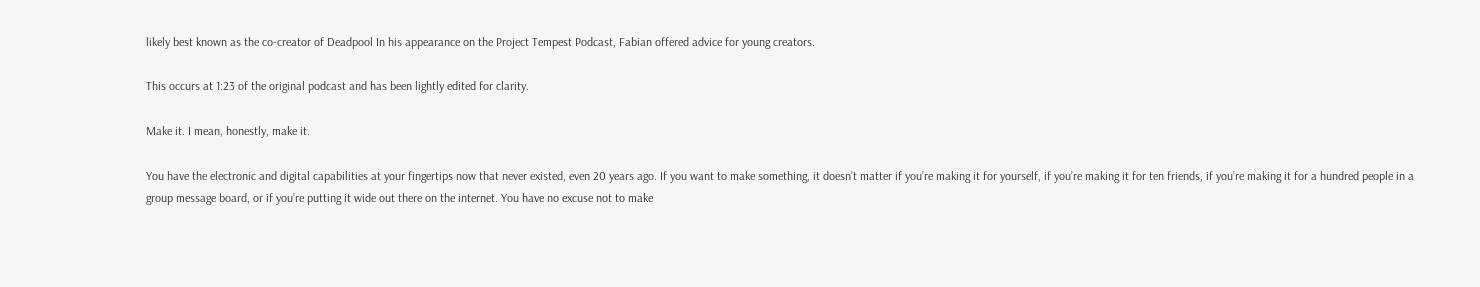likely best known as the co-creator of Deadpool In his appearance on the Project Tempest Podcast, Fabian offered advice for young creators.

This occurs at 1:23 of the original podcast and has been lightly edited for clarity.

Make it. I mean, honestly, make it.

You have the electronic and digital capabilities at your fingertips now that never existed, even 20 years ago. If you want to make something, it doesn’t matter if you’re making it for yourself, if you’re making it for ten friends, if you’re making it for a hundred people in a group message board, or if you’re putting it wide out there on the internet. You have no excuse not to make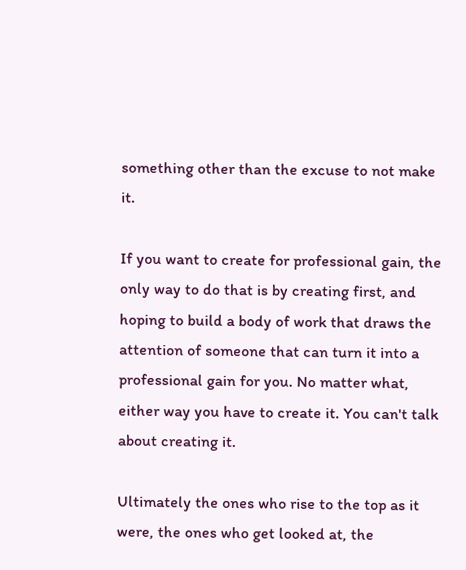something other than the excuse to not make it.

If you want to create for professional gain, the only way to do that is by creating first, and hoping to build a body of work that draws the attention of someone that can turn it into a professional gain for you. No matter what, either way you have to create it. You can't talk about creating it.

Ultimately the ones who rise to the top as it were, the ones who get looked at, the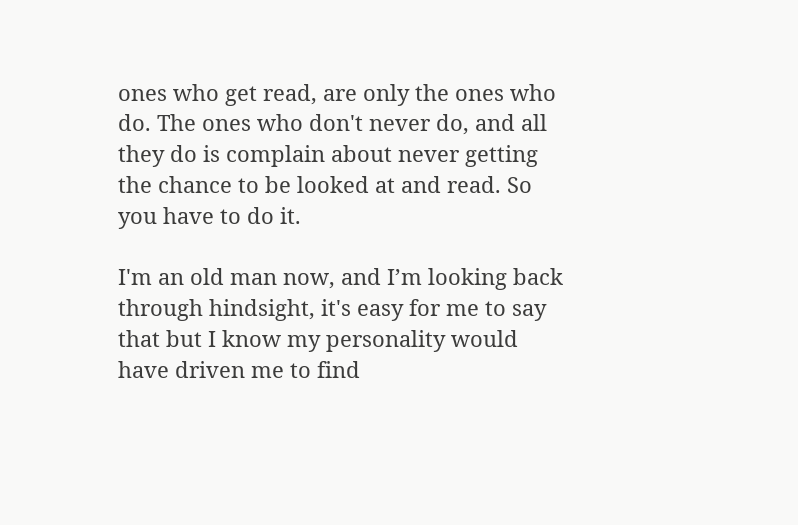ones who get read, are only the ones who do. The ones who don't never do, and all they do is complain about never getting the chance to be looked at and read. So you have to do it.

I'm an old man now, and I’m looking back through hindsight, it's easy for me to say that but I know my personality would have driven me to find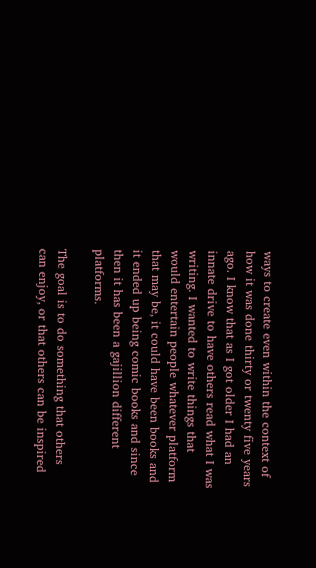ways to create even within the context of how it was done thirty or twenty five years ago. I know that as I got older I had an innate drive to have others read what I was writing. I wanted to write things that would entertain people whatever platform that may be, it could have been books and it ended up being comic books and since then it has been a gajillion different platforms.

The goal is to do something that others can enjoy, or that others can be inspired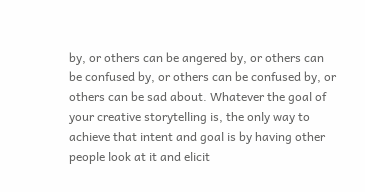by, or others can be angered by, or others can be confused by, or others can be confused by, or others can be sad about. Whatever the goal of your creative storytelling is, the only way to achieve that intent and goal is by having other people look at it and elicit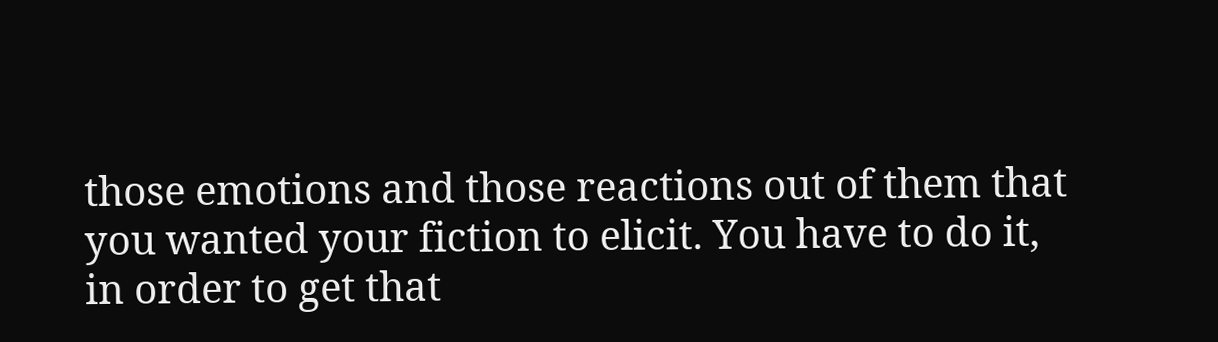those emotions and those reactions out of them that you wanted your fiction to elicit. You have to do it, in order to get that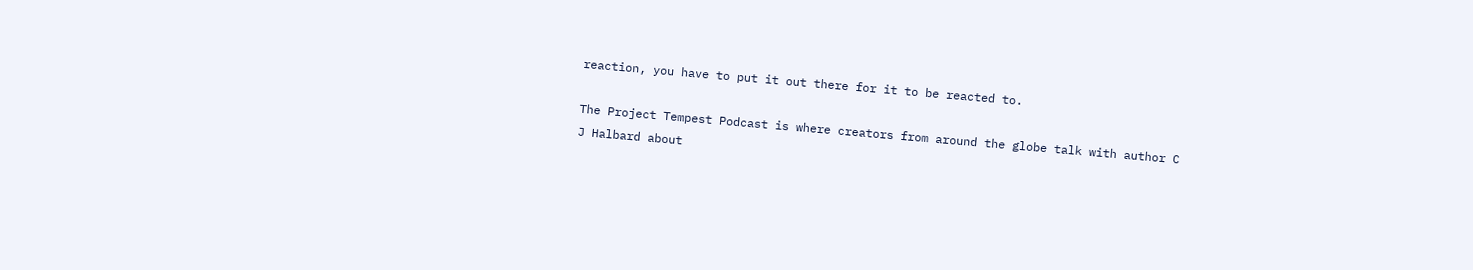reaction, you have to put it out there for it to be reacted to.

The Project Tempest Podcast is where creators from around the globe talk with author C J Halbard about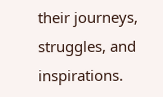their journeys, struggles, and inspirations.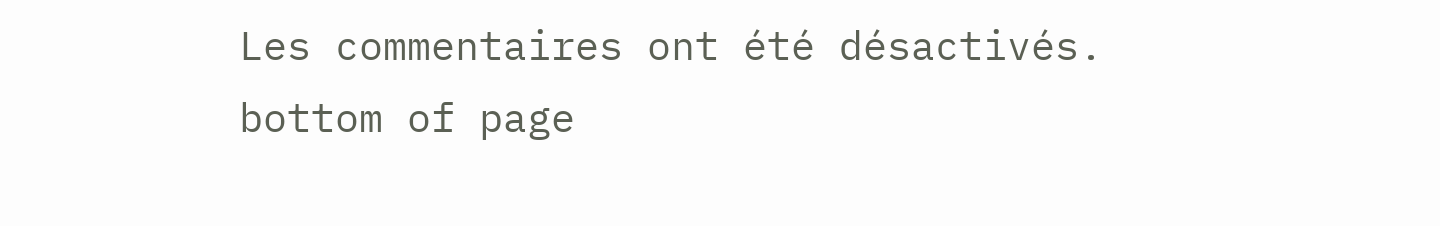Les commentaires ont été désactivés.
bottom of page